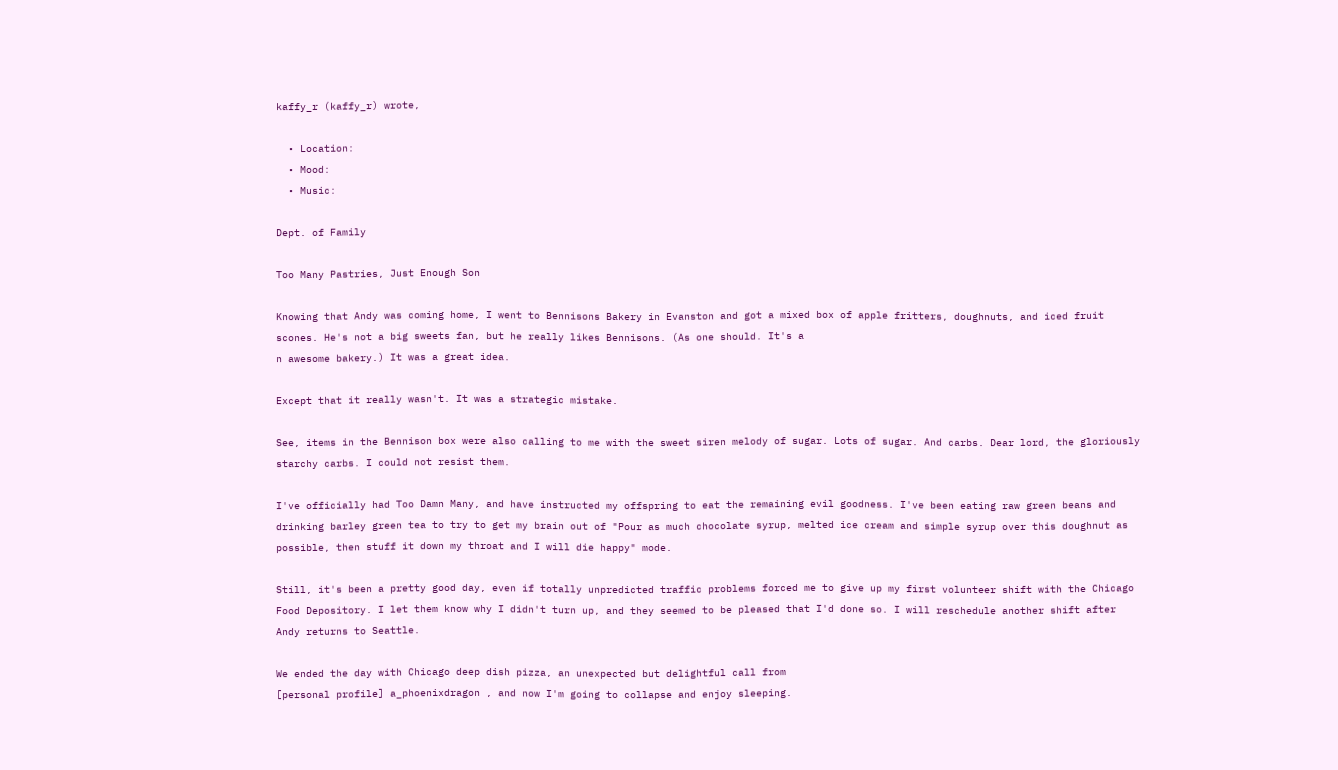kaffy_r (kaffy_r) wrote,

  • Location:
  • Mood:
  • Music:

Dept. of Family

Too Many Pastries, Just Enough Son

Knowing that Andy was coming home, I went to Bennisons Bakery in Evanston and got a mixed box of apple fritters, doughnuts, and iced fruit scones. He's not a big sweets fan, but he really likes Bennisons. (As one should. It's a
n awesome bakery.) It was a great idea.

Except that it really wasn't. It was a strategic mistake.

See, items in the Bennison box were also calling to me with the sweet siren melody of sugar. Lots of sugar. And carbs. Dear lord, the gloriously starchy carbs. I could not resist them.

I've officially had Too Damn Many, and have instructed my offspring to eat the remaining evil goodness. I've been eating raw green beans and drinking barley green tea to try to get my brain out of "Pour as much chocolate syrup, melted ice cream and simple syrup over this doughnut as possible, then stuff it down my throat and I will die happy" mode.

Still, it's been a pretty good day, even if totally unpredicted traffic problems forced me to give up my first volunteer shift with the Chicago Food Depository. I let them know why I didn't turn up, and they seemed to be pleased that I'd done so. I will reschedule another shift after Andy returns to Seattle.

We ended the day with Chicago deep dish pizza, an unexpected but delightful call from
[personal profile] a_phoenixdragon , and now I'm going to collapse and enjoy sleeping.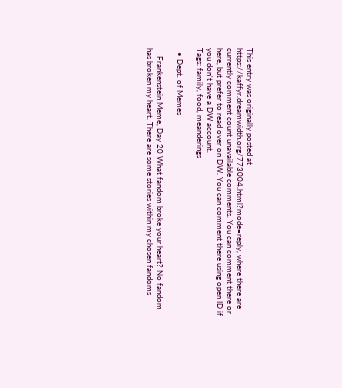This entry was originally posted at https://kaffyr.dreamwidth.org/773004.html?mode=reply, where there are currently comment count unavailable comments. You can comment there or here, but prefer to read over on DW. You can comment there using open ID if you don't have a DW account.
Tags: family, food, meanderings

  • Dept. of Memes

    Frankenstein Meme, Day 20 What fandom broke your heart? No fandom has broken my heart. There are some stories within my chosen fandoms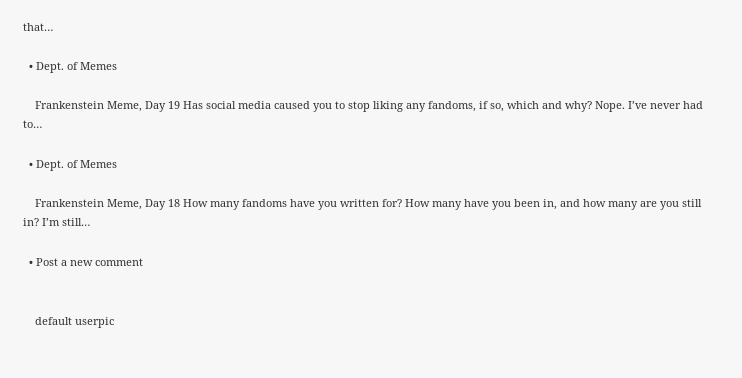that…

  • Dept. of Memes

    Frankenstein Meme, Day 19 Has social media caused you to stop liking any fandoms, if so, which and why? Nope. I’ve never had to…

  • Dept. of Memes

    Frankenstein Meme, Day 18 How many fandoms have you written for? How many have you been in, and how many are you still in? I’m still…

  • Post a new comment


    default userpic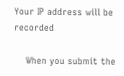Your IP address will be recorded

    When you submit the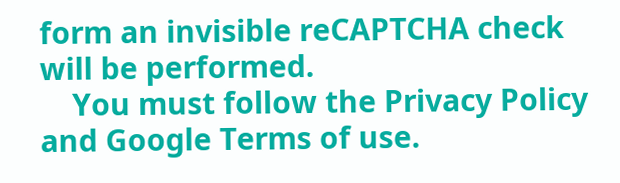form an invisible reCAPTCHA check will be performed.
    You must follow the Privacy Policy and Google Terms of use.